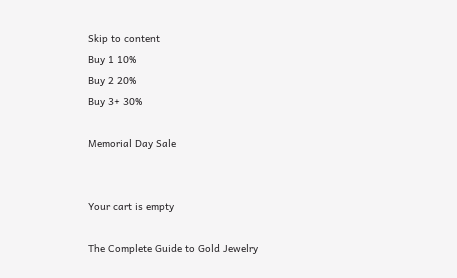Skip to content
Buy 1 10%
Buy 2 20%
Buy 3+ 30%

Memorial Day Sale


Your cart is empty

The Complete Guide to Gold Jewelry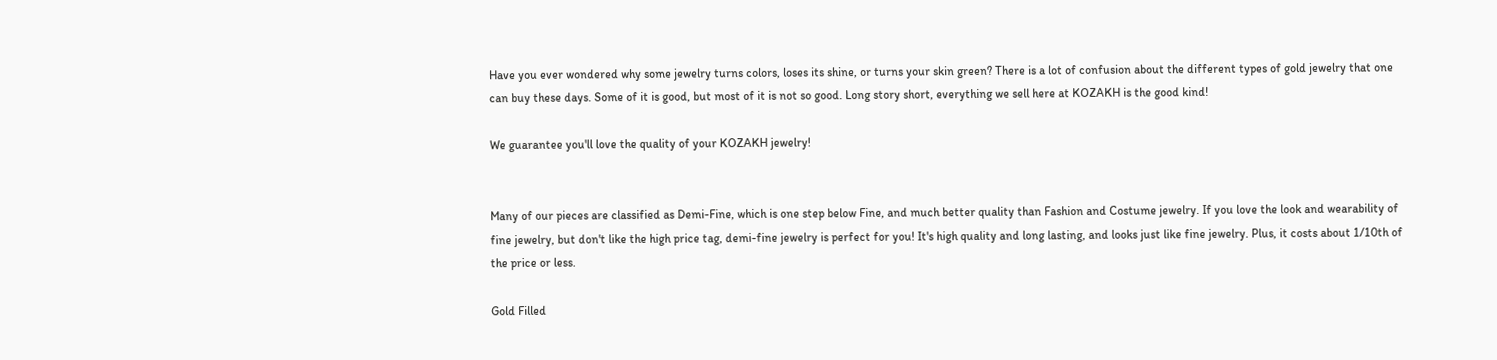Have you ever wondered why some jewelry turns colors, loses its shine, or turns your skin green? There is a lot of confusion about the different types of gold jewelry that one can buy these days. Some of it is good, but most of it is not so good. Long story short, everything we sell here at KOZAKH is the good kind!

We guarantee you'll love the quality of your KOZAKH jewelry!


Many of our pieces are classified as Demi-Fine, which is one step below Fine, and much better quality than Fashion and Costume jewelry. If you love the look and wearability of fine jewelry, but don't like the high price tag, demi-fine jewelry is perfect for you! It's high quality and long lasting, and looks just like fine jewelry. Plus, it costs about 1/10th of the price or less.

Gold Filled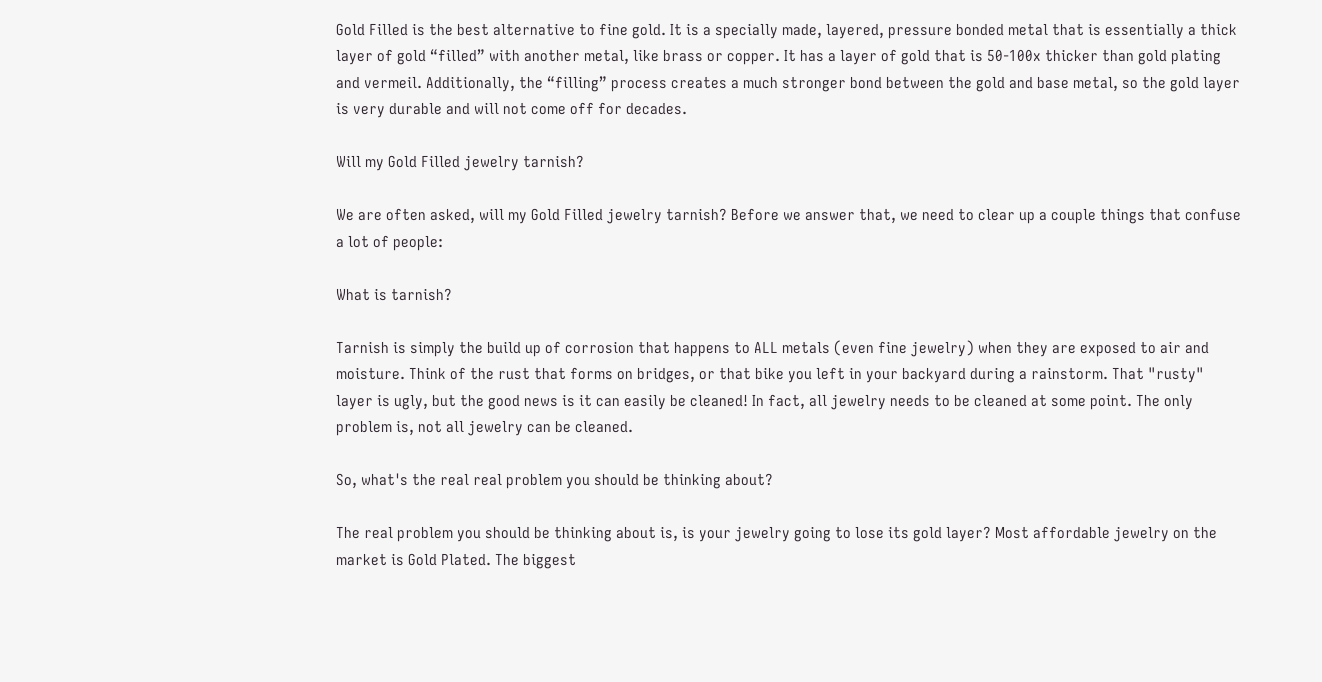Gold Filled is the best alternative to fine gold. It is a specially made, layered, pressure bonded metal that is essentially a thick layer of gold “filled” with another metal, like brass or copper. It has a layer of gold that is 50-100x thicker than gold plating and vermeil. Additionally, the “filling” process creates a much stronger bond between the gold and base metal, so the gold layer is very durable and will not come off for decades.

Will my Gold Filled jewelry tarnish?

We are often asked, will my Gold Filled jewelry tarnish? Before we answer that, we need to clear up a couple things that confuse a lot of people:

What is tarnish?

Tarnish is simply the build up of corrosion that happens to ALL metals (even fine jewelry) when they are exposed to air and moisture. Think of the rust that forms on bridges, or that bike you left in your backyard during a rainstorm. That "rusty" layer is ugly, but the good news is it can easily be cleaned! In fact, all jewelry needs to be cleaned at some point. The only problem is, not all jewelry can be cleaned.

So, what's the real real problem you should be thinking about?

The real problem you should be thinking about is, is your jewelry going to lose its gold layer? Most affordable jewelry on the market is Gold Plated. The biggest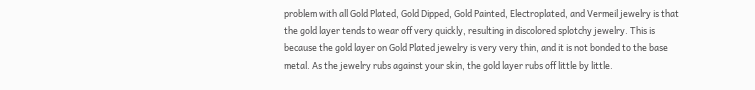problem with all Gold Plated, Gold Dipped, Gold Painted, Electroplated, and Vermeil jewelry is that the gold layer tends to wear off very quickly, resulting in discolored splotchy jewelry. This is because the gold layer on Gold Plated jewelry is very very thin, and it is not bonded to the base metal. As the jewelry rubs against your skin, the gold layer rubs off little by little.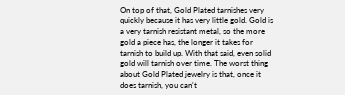On top of that, Gold Plated tarnishes very quickly because it has very little gold. Gold is a very tarnish resistant metal, so the more gold a piece has, the longer it takes for tarnish to build up. With that said, even solid gold will tarnish over time. The worst thing about Gold Plated jewelry is that, once it does tarnish, you can't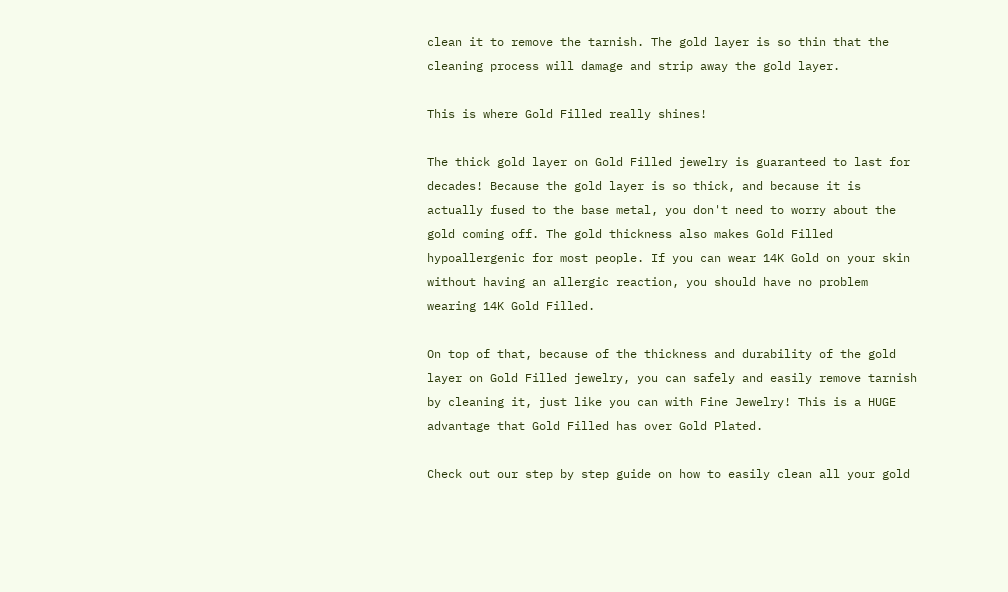clean it to remove the tarnish. The gold layer is so thin that the cleaning process will damage and strip away the gold layer.

This is where Gold Filled really shines!

The thick gold layer on Gold Filled jewelry is guaranteed to last for decades! Because the gold layer is so thick, and because it is actually fused to the base metal, you don't need to worry about the gold coming off. The gold thickness also makes Gold Filled hypoallergenic for most people. If you can wear 14K Gold on your skin without having an allergic reaction, you should have no problem wearing 14K Gold Filled.

On top of that, because of the thickness and durability of the gold layer on Gold Filled jewelry, you can safely and easily remove tarnish by cleaning it, just like you can with Fine Jewelry! This is a HUGE advantage that Gold Filled has over Gold Plated.

Check out our step by step guide on how to easily clean all your gold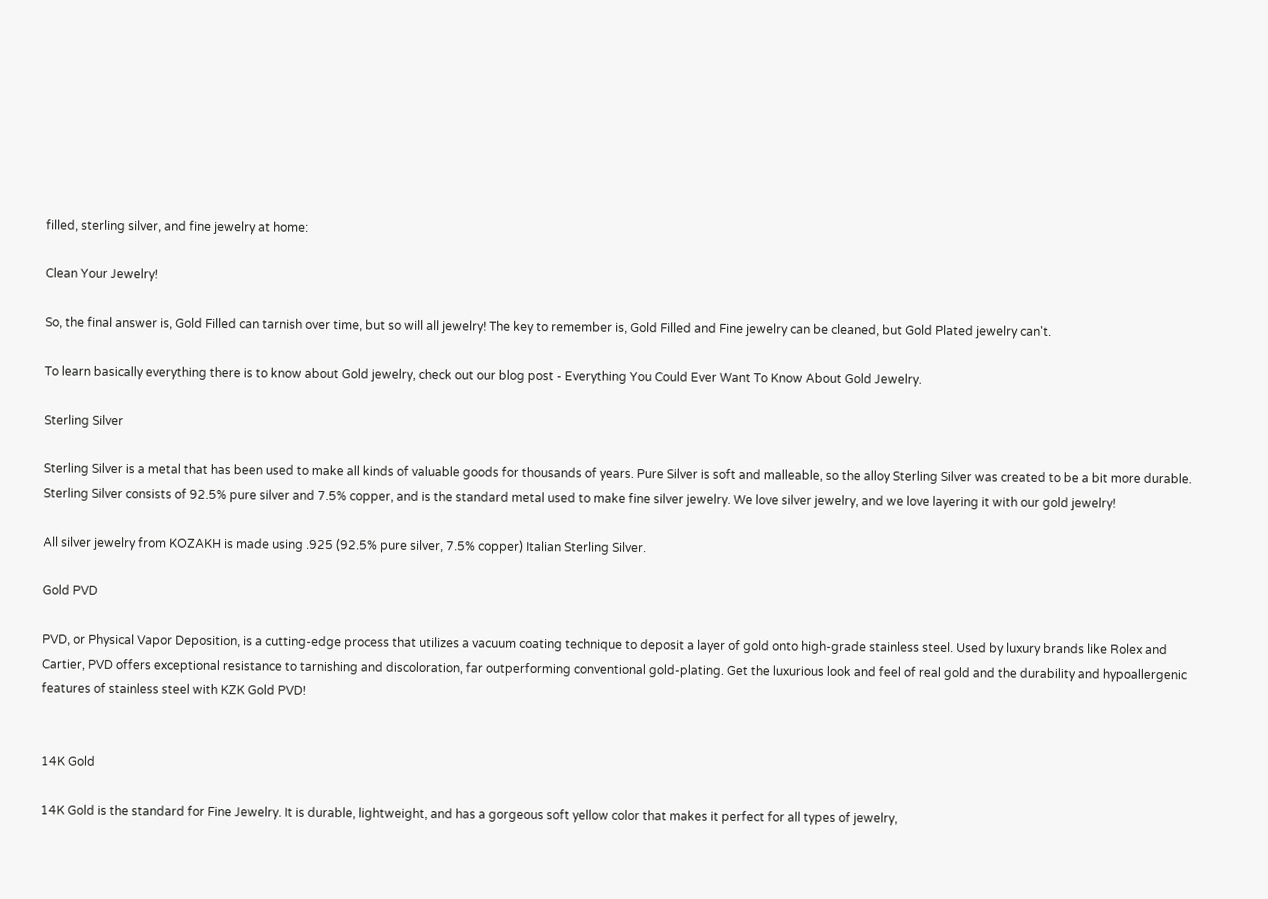filled, sterling silver, and fine jewelry at home:

Clean Your Jewelry!

So, the final answer is, Gold Filled can tarnish over time, but so will all jewelry! The key to remember is, Gold Filled and Fine jewelry can be cleaned, but Gold Plated jewelry can't.

To learn basically everything there is to know about Gold jewelry, check out our blog post - Everything You Could Ever Want To Know About Gold Jewelry.

Sterling Silver

Sterling Silver is a metal that has been used to make all kinds of valuable goods for thousands of years. Pure Silver is soft and malleable, so the alloy Sterling Silver was created to be a bit more durable. Sterling Silver consists of 92.5% pure silver and 7.5% copper, and is the standard metal used to make fine silver jewelry. We love silver jewelry, and we love layering it with our gold jewelry!

All silver jewelry from KOZAKH is made using .925 (92.5% pure silver, 7.5% copper) Italian Sterling Silver.

Gold PVD

PVD, or Physical Vapor Deposition, is a cutting-edge process that utilizes a vacuum coating technique to deposit a layer of gold onto high-grade stainless steel. Used by luxury brands like Rolex and Cartier, PVD offers exceptional resistance to tarnishing and discoloration, far outperforming conventional gold-plating. Get the luxurious look and feel of real gold and the durability and hypoallergenic features of stainless steel with KZK Gold PVD!


14K Gold

14K Gold is the standard for Fine Jewelry. It is durable, lightweight, and has a gorgeous soft yellow color that makes it perfect for all types of jewelry,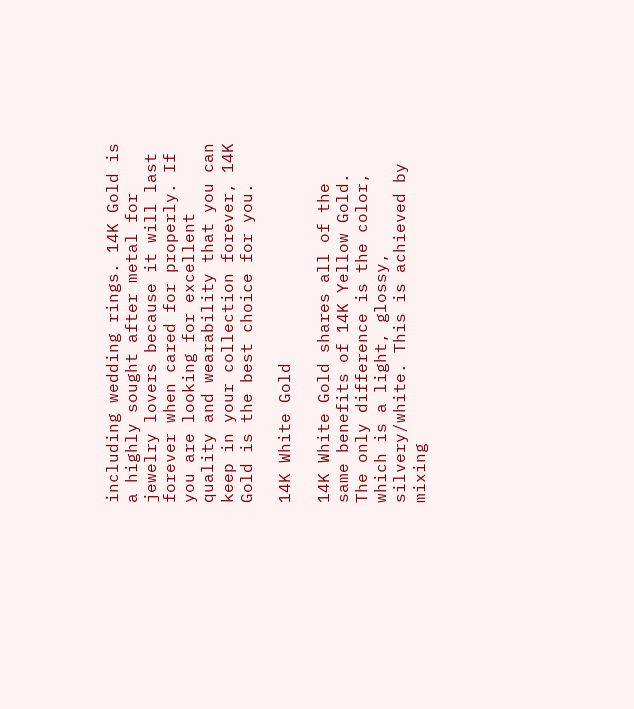including wedding rings. 14K Gold is a highly sought after metal for jewelry lovers because it will last forever when cared for properly. If you are looking for excellent quality and wearability that you can keep in your collection forever, 14K Gold is the best choice for you.

14K White Gold

14K White Gold shares all of the same benefits of 14K Yellow Gold. The only difference is the color, which is a light, glossy, silvery/white. This is achieved by mixing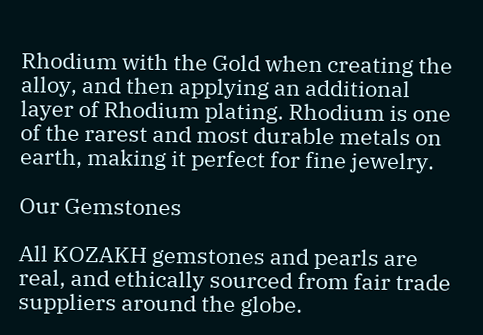Rhodium with the Gold when creating the alloy, and then applying an additional layer of Rhodium plating. Rhodium is one of the rarest and most durable metals on earth, making it perfect for fine jewelry.

Our Gemstones

All KOZAKH gemstones and pearls are real, and ethically sourced from fair trade suppliers around the globe.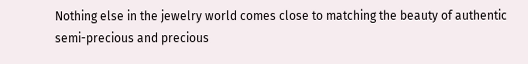Nothing else in the jewelry world comes close to matching the beauty of authentic semi-precious and precious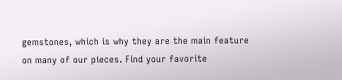gemstones, which is why they are the main feature on many of our pieces. Find your favorite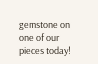gemstone on one of our pieces today!